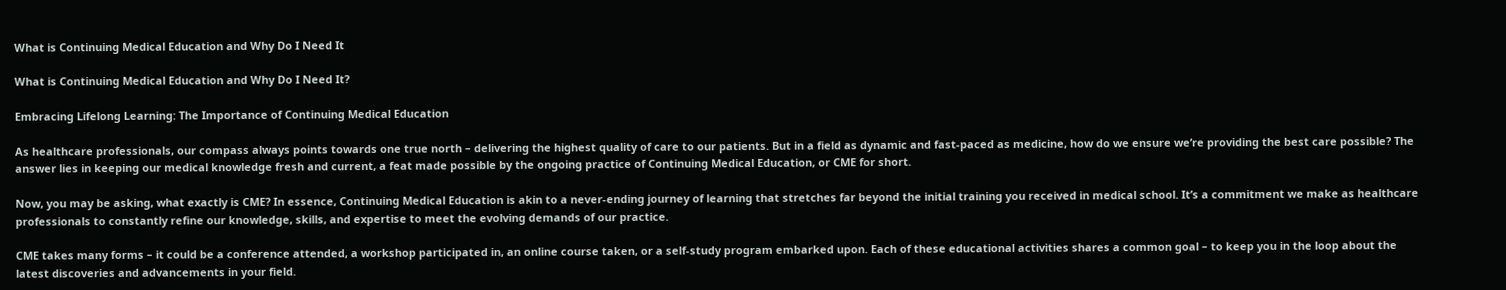What is Continuing Medical Education and Why Do I Need It

What is Continuing Medical Education and Why Do I Need It?

Embracing Lifelong Learning: The Importance of Continuing Medical Education

As healthcare professionals, our compass always points towards one true north – delivering the highest quality of care to our patients. But in a field as dynamic and fast-paced as medicine, how do we ensure we’re providing the best care possible? The answer lies in keeping our medical knowledge fresh and current, a feat made possible by the ongoing practice of Continuing Medical Education, or CME for short.

Now, you may be asking, what exactly is CME? In essence, Continuing Medical Education is akin to a never-ending journey of learning that stretches far beyond the initial training you received in medical school. It’s a commitment we make as healthcare professionals to constantly refine our knowledge, skills, and expertise to meet the evolving demands of our practice.

CME takes many forms – it could be a conference attended, a workshop participated in, an online course taken, or a self-study program embarked upon. Each of these educational activities shares a common goal – to keep you in the loop about the latest discoveries and advancements in your field.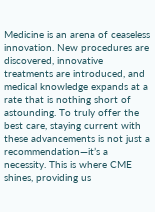Medicine is an arena of ceaseless innovation. New procedures are discovered, innovative treatments are introduced, and medical knowledge expands at a rate that is nothing short of astounding. To truly offer the best care, staying current with these advancements is not just a recommendation—it’s a necessity. This is where CME shines, providing us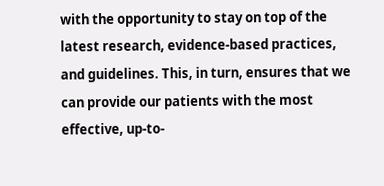with the opportunity to stay on top of the latest research, evidence-based practices, and guidelines. This, in turn, ensures that we can provide our patients with the most effective, up-to-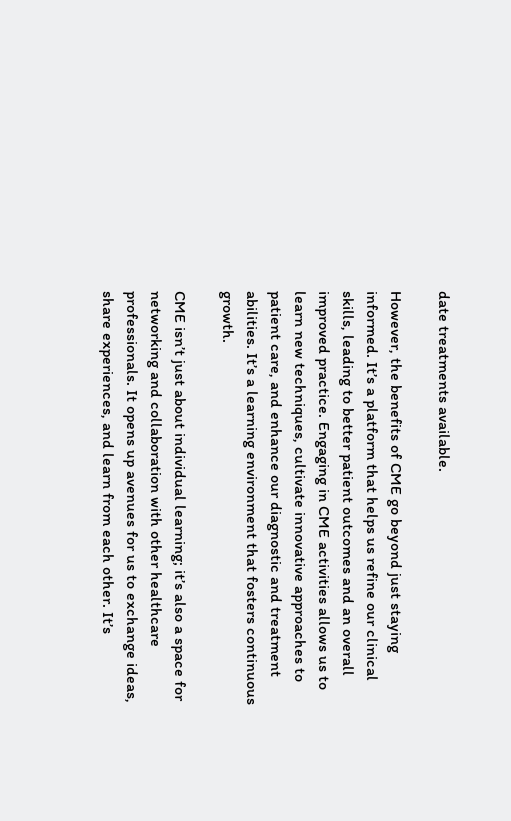date treatments available.

However, the benefits of CME go beyond just staying informed. It’s a platform that helps us refine our clinical skills, leading to better patient outcomes and an overall improved practice. Engaging in CME activities allows us to learn new techniques, cultivate innovative approaches to patient care, and enhance our diagnostic and treatment abilities. It’s a learning environment that fosters continuous growth.

CME isn’t just about individual learning; it’s also a space for networking and collaboration with other healthcare professionals. It opens up avenues for us to exchange ideas, share experiences, and learn from each other. It’s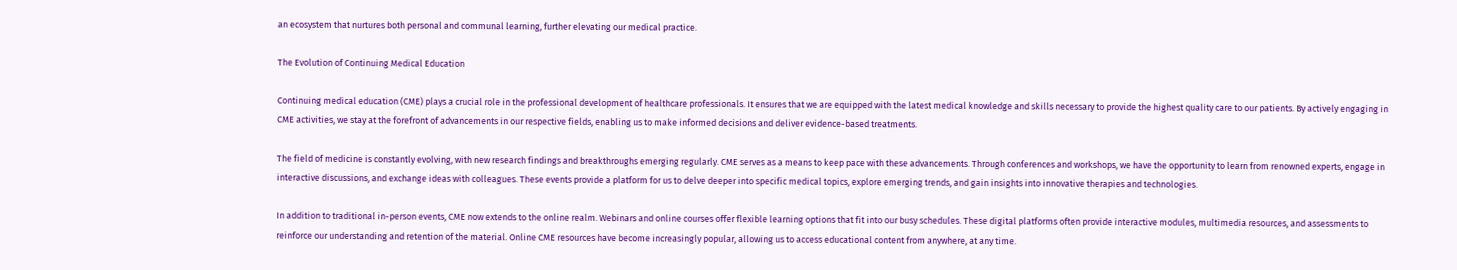an ecosystem that nurtures both personal and communal learning, further elevating our medical practice.

The Evolution of Continuing Medical Education

Continuing medical education (CME) plays a crucial role in the professional development of healthcare professionals. It ensures that we are equipped with the latest medical knowledge and skills necessary to provide the highest quality care to our patients. By actively engaging in CME activities, we stay at the forefront of advancements in our respective fields, enabling us to make informed decisions and deliver evidence-based treatments.

The field of medicine is constantly evolving, with new research findings and breakthroughs emerging regularly. CME serves as a means to keep pace with these advancements. Through conferences and workshops, we have the opportunity to learn from renowned experts, engage in interactive discussions, and exchange ideas with colleagues. These events provide a platform for us to delve deeper into specific medical topics, explore emerging trends, and gain insights into innovative therapies and technologies.

In addition to traditional in-person events, CME now extends to the online realm. Webinars and online courses offer flexible learning options that fit into our busy schedules. These digital platforms often provide interactive modules, multimedia resources, and assessments to reinforce our understanding and retention of the material. Online CME resources have become increasingly popular, allowing us to access educational content from anywhere, at any time.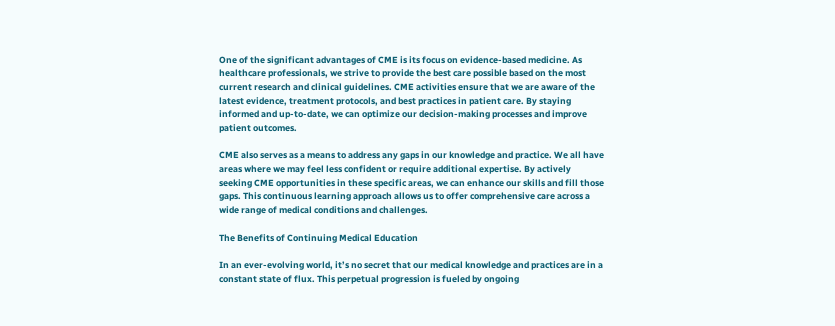One of the significant advantages of CME is its focus on evidence-based medicine. As healthcare professionals, we strive to provide the best care possible based on the most current research and clinical guidelines. CME activities ensure that we are aware of the latest evidence, treatment protocols, and best practices in patient care. By staying informed and up-to-date, we can optimize our decision-making processes and improve patient outcomes.

CME also serves as a means to address any gaps in our knowledge and practice. We all have areas where we may feel less confident or require additional expertise. By actively seeking CME opportunities in these specific areas, we can enhance our skills and fill those gaps. This continuous learning approach allows us to offer comprehensive care across a wide range of medical conditions and challenges.

The Benefits of Continuing Medical Education

In an ever-evolving world, it’s no secret that our medical knowledge and practices are in a constant state of flux. This perpetual progression is fueled by ongoing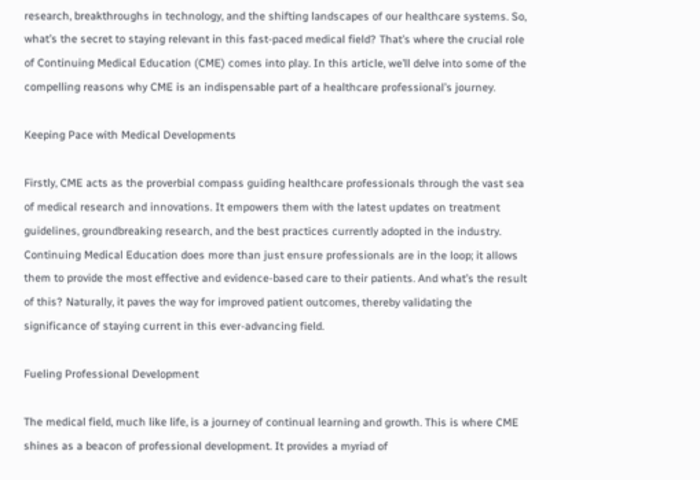research, breakthroughs in technology, and the shifting landscapes of our healthcare systems. So, what’s the secret to staying relevant in this fast-paced medical field? That’s where the crucial role of Continuing Medical Education (CME) comes into play. In this article, we’ll delve into some of the compelling reasons why CME is an indispensable part of a healthcare professional’s journey.

Keeping Pace with Medical Developments

Firstly, CME acts as the proverbial compass guiding healthcare professionals through the vast sea of medical research and innovations. It empowers them with the latest updates on treatment guidelines, groundbreaking research, and the best practices currently adopted in the industry. Continuing Medical Education does more than just ensure professionals are in the loop; it allows them to provide the most effective and evidence-based care to their patients. And what’s the result of this? Naturally, it paves the way for improved patient outcomes, thereby validating the significance of staying current in this ever-advancing field.

Fueling Professional Development

The medical field, much like life, is a journey of continual learning and growth. This is where CME shines as a beacon of professional development. It provides a myriad of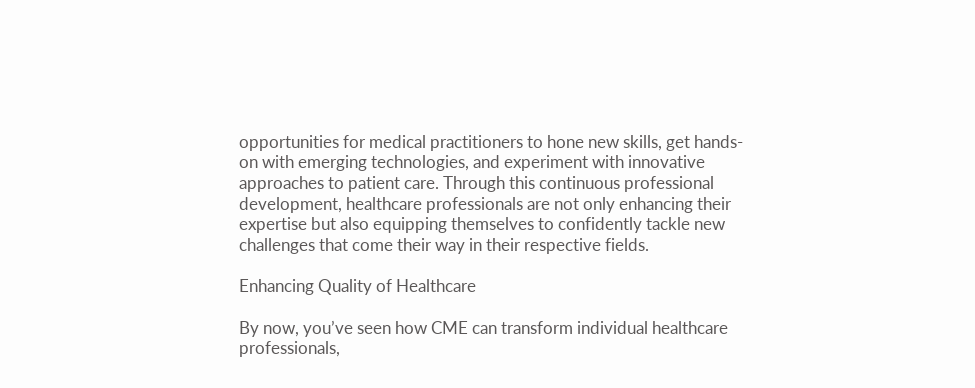opportunities for medical practitioners to hone new skills, get hands-on with emerging technologies, and experiment with innovative approaches to patient care. Through this continuous professional development, healthcare professionals are not only enhancing their expertise but also equipping themselves to confidently tackle new challenges that come their way in their respective fields.

Enhancing Quality of Healthcare

By now, you’ve seen how CME can transform individual healthcare professionals,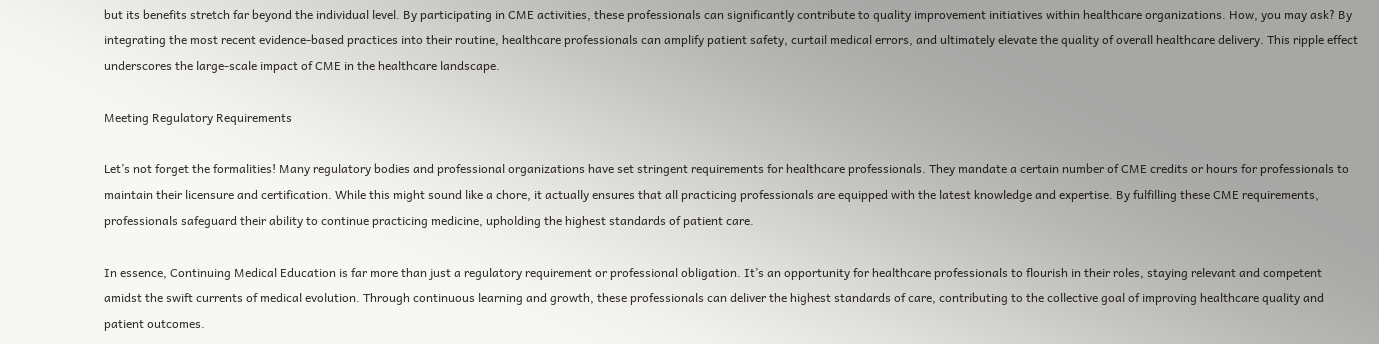but its benefits stretch far beyond the individual level. By participating in CME activities, these professionals can significantly contribute to quality improvement initiatives within healthcare organizations. How, you may ask? By integrating the most recent evidence-based practices into their routine, healthcare professionals can amplify patient safety, curtail medical errors, and ultimately elevate the quality of overall healthcare delivery. This ripple effect underscores the large-scale impact of CME in the healthcare landscape.

Meeting Regulatory Requirements

Let’s not forget the formalities! Many regulatory bodies and professional organizations have set stringent requirements for healthcare professionals. They mandate a certain number of CME credits or hours for professionals to maintain their licensure and certification. While this might sound like a chore, it actually ensures that all practicing professionals are equipped with the latest knowledge and expertise. By fulfilling these CME requirements, professionals safeguard their ability to continue practicing medicine, upholding the highest standards of patient care.

In essence, Continuing Medical Education is far more than just a regulatory requirement or professional obligation. It’s an opportunity for healthcare professionals to flourish in their roles, staying relevant and competent amidst the swift currents of medical evolution. Through continuous learning and growth, these professionals can deliver the highest standards of care, contributing to the collective goal of improving healthcare quality and patient outcomes.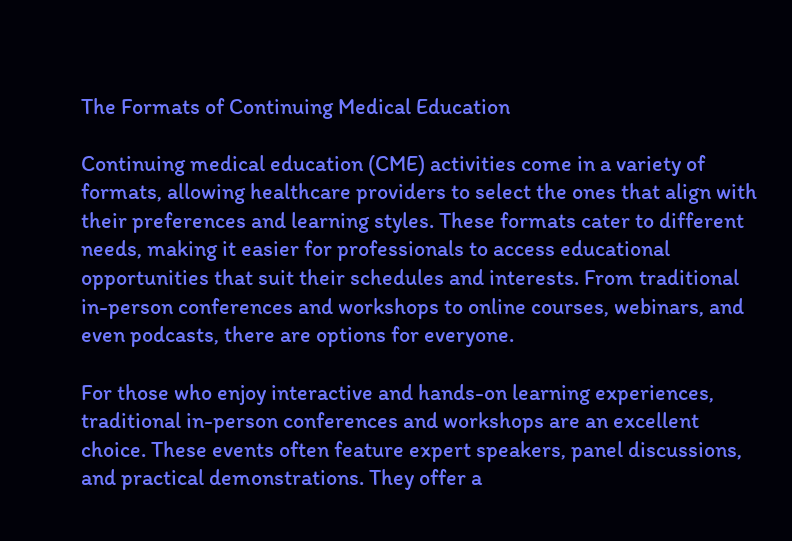The Formats of Continuing Medical Education

Continuing medical education (CME) activities come in a variety of formats, allowing healthcare providers to select the ones that align with their preferences and learning styles. These formats cater to different needs, making it easier for professionals to access educational opportunities that suit their schedules and interests. From traditional in-person conferences and workshops to online courses, webinars, and even podcasts, there are options for everyone.

For those who enjoy interactive and hands-on learning experiences, traditional in-person conferences and workshops are an excellent choice. These events often feature expert speakers, panel discussions, and practical demonstrations. They offer a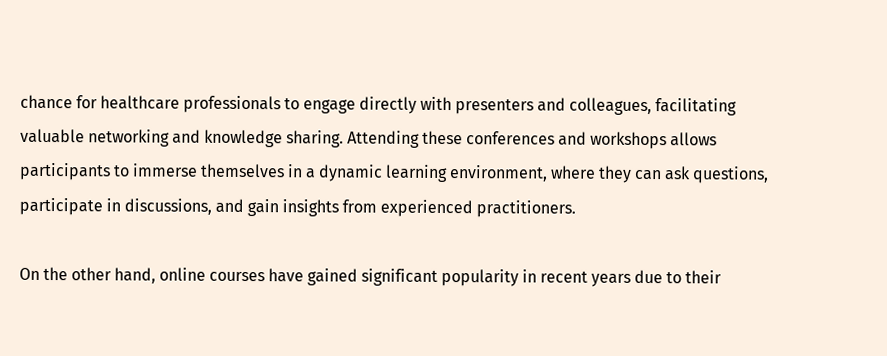chance for healthcare professionals to engage directly with presenters and colleagues, facilitating valuable networking and knowledge sharing. Attending these conferences and workshops allows participants to immerse themselves in a dynamic learning environment, where they can ask questions, participate in discussions, and gain insights from experienced practitioners.

On the other hand, online courses have gained significant popularity in recent years due to their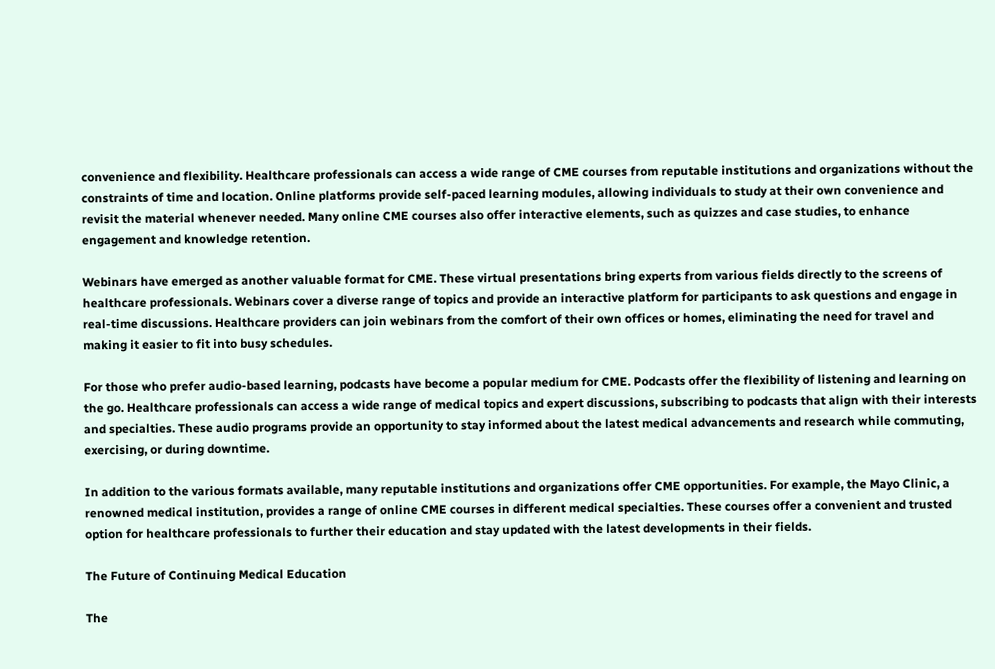convenience and flexibility. Healthcare professionals can access a wide range of CME courses from reputable institutions and organizations without the constraints of time and location. Online platforms provide self-paced learning modules, allowing individuals to study at their own convenience and revisit the material whenever needed. Many online CME courses also offer interactive elements, such as quizzes and case studies, to enhance engagement and knowledge retention.

Webinars have emerged as another valuable format for CME. These virtual presentations bring experts from various fields directly to the screens of healthcare professionals. Webinars cover a diverse range of topics and provide an interactive platform for participants to ask questions and engage in real-time discussions. Healthcare providers can join webinars from the comfort of their own offices or homes, eliminating the need for travel and making it easier to fit into busy schedules.

For those who prefer audio-based learning, podcasts have become a popular medium for CME. Podcasts offer the flexibility of listening and learning on the go. Healthcare professionals can access a wide range of medical topics and expert discussions, subscribing to podcasts that align with their interests and specialties. These audio programs provide an opportunity to stay informed about the latest medical advancements and research while commuting, exercising, or during downtime.

In addition to the various formats available, many reputable institutions and organizations offer CME opportunities. For example, the Mayo Clinic, a renowned medical institution, provides a range of online CME courses in different medical specialties. These courses offer a convenient and trusted option for healthcare professionals to further their education and stay updated with the latest developments in their fields.

The Future of Continuing Medical Education

The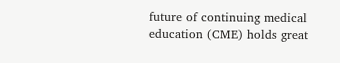future of continuing medical education (CME) holds great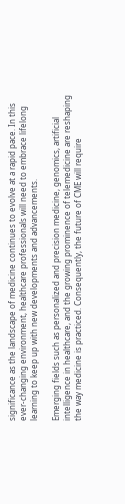significance as the landscape of medicine continues to evolve at a rapid pace. In this ever-changing environment, healthcare professionals will need to embrace lifelong learning to keep up with new developments and advancements.

Emerging fields such as personalized and precision medicine, genomics, artificial intelligence in healthcare, and the growing prominence of telemedicine are reshaping the way medicine is practiced. Consequently, the future of CME will require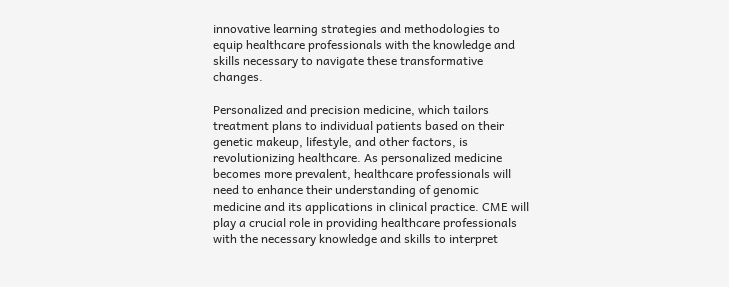innovative learning strategies and methodologies to equip healthcare professionals with the knowledge and skills necessary to navigate these transformative changes.

Personalized and precision medicine, which tailors treatment plans to individual patients based on their genetic makeup, lifestyle, and other factors, is revolutionizing healthcare. As personalized medicine becomes more prevalent, healthcare professionals will need to enhance their understanding of genomic medicine and its applications in clinical practice. CME will play a crucial role in providing healthcare professionals with the necessary knowledge and skills to interpret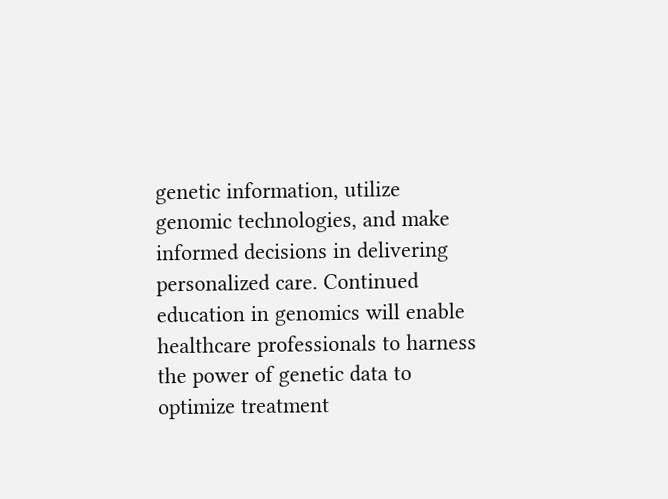genetic information, utilize genomic technologies, and make informed decisions in delivering personalized care. Continued education in genomics will enable healthcare professionals to harness the power of genetic data to optimize treatment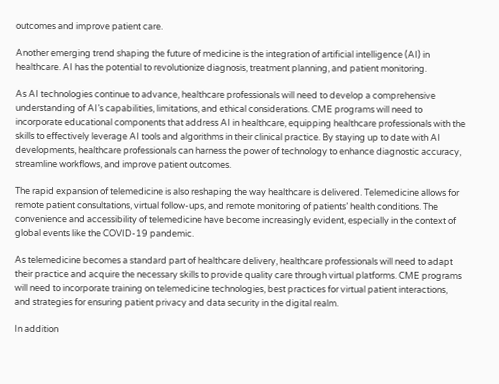outcomes and improve patient care.

Another emerging trend shaping the future of medicine is the integration of artificial intelligence (AI) in healthcare. AI has the potential to revolutionize diagnosis, treatment planning, and patient monitoring.

As AI technologies continue to advance, healthcare professionals will need to develop a comprehensive understanding of AI’s capabilities, limitations, and ethical considerations. CME programs will need to incorporate educational components that address AI in healthcare, equipping healthcare professionals with the skills to effectively leverage AI tools and algorithms in their clinical practice. By staying up to date with AI developments, healthcare professionals can harness the power of technology to enhance diagnostic accuracy, streamline workflows, and improve patient outcomes.

The rapid expansion of telemedicine is also reshaping the way healthcare is delivered. Telemedicine allows for remote patient consultations, virtual follow-ups, and remote monitoring of patients’ health conditions. The convenience and accessibility of telemedicine have become increasingly evident, especially in the context of global events like the COVID-19 pandemic.

As telemedicine becomes a standard part of healthcare delivery, healthcare professionals will need to adapt their practice and acquire the necessary skills to provide quality care through virtual platforms. CME programs will need to incorporate training on telemedicine technologies, best practices for virtual patient interactions, and strategies for ensuring patient privacy and data security in the digital realm.

In addition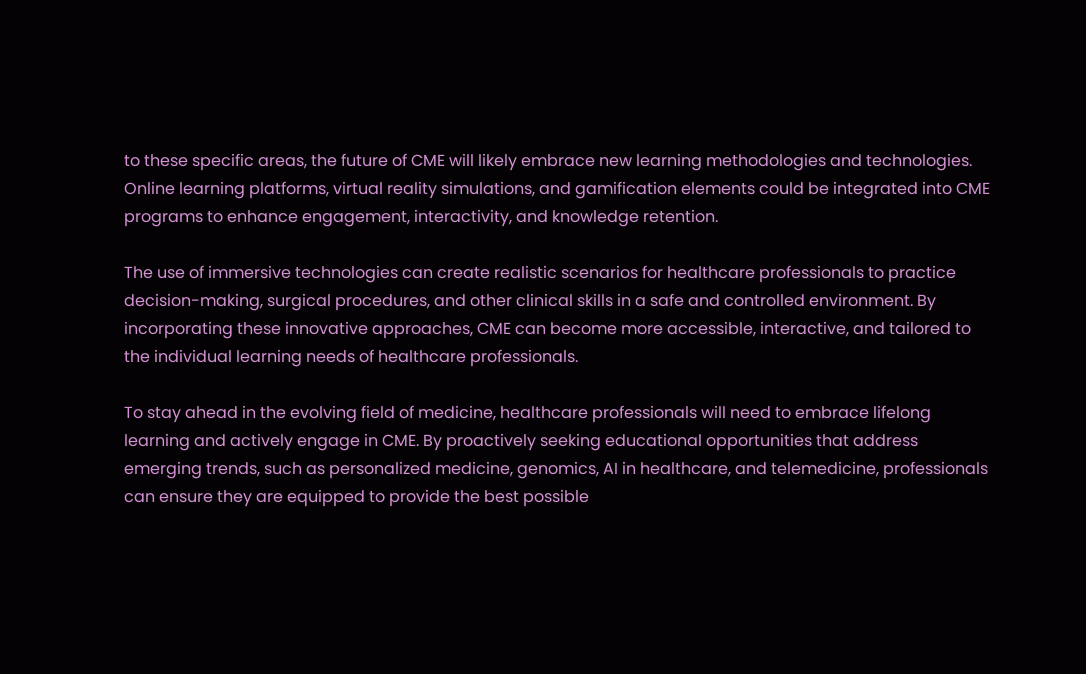to these specific areas, the future of CME will likely embrace new learning methodologies and technologies. Online learning platforms, virtual reality simulations, and gamification elements could be integrated into CME programs to enhance engagement, interactivity, and knowledge retention.

The use of immersive technologies can create realistic scenarios for healthcare professionals to practice decision-making, surgical procedures, and other clinical skills in a safe and controlled environment. By incorporating these innovative approaches, CME can become more accessible, interactive, and tailored to the individual learning needs of healthcare professionals.

To stay ahead in the evolving field of medicine, healthcare professionals will need to embrace lifelong learning and actively engage in CME. By proactively seeking educational opportunities that address emerging trends, such as personalized medicine, genomics, AI in healthcare, and telemedicine, professionals can ensure they are equipped to provide the best possible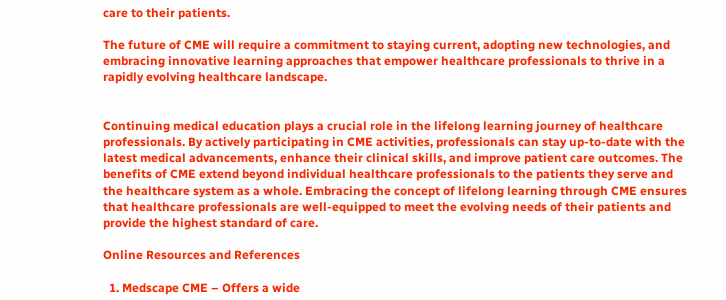care to their patients.

The future of CME will require a commitment to staying current, adopting new technologies, and embracing innovative learning approaches that empower healthcare professionals to thrive in a rapidly evolving healthcare landscape.


Continuing medical education plays a crucial role in the lifelong learning journey of healthcare professionals. By actively participating in CME activities, professionals can stay up-to-date with the latest medical advancements, enhance their clinical skills, and improve patient care outcomes. The benefits of CME extend beyond individual healthcare professionals to the patients they serve and the healthcare system as a whole. Embracing the concept of lifelong learning through CME ensures that healthcare professionals are well-equipped to meet the evolving needs of their patients and provide the highest standard of care.

Online Resources and References

  1. Medscape CME – Offers a wide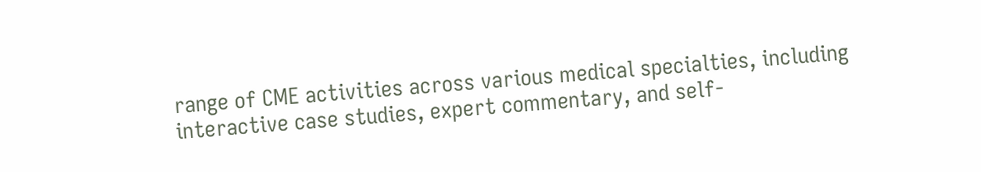range of CME activities across various medical specialties, including interactive case studies, expert commentary, and self-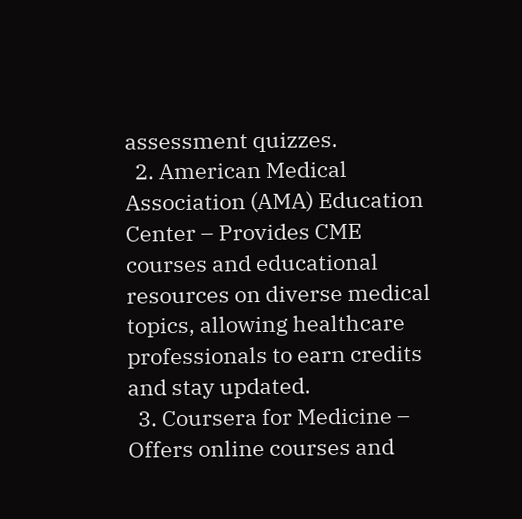assessment quizzes.
  2. American Medical Association (AMA) Education Center – Provides CME courses and educational resources on diverse medical topics, allowing healthcare professionals to earn credits and stay updated.
  3. Coursera for Medicine – Offers online courses and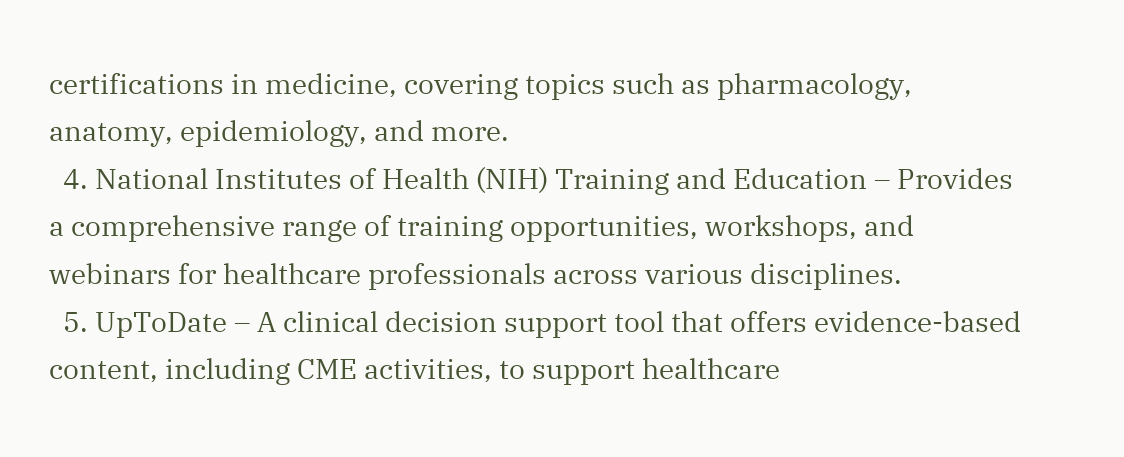certifications in medicine, covering topics such as pharmacology, anatomy, epidemiology, and more.
  4. National Institutes of Health (NIH) Training and Education – Provides a comprehensive range of training opportunities, workshops, and webinars for healthcare professionals across various disciplines.
  5. UpToDate – A clinical decision support tool that offers evidence-based content, including CME activities, to support healthcare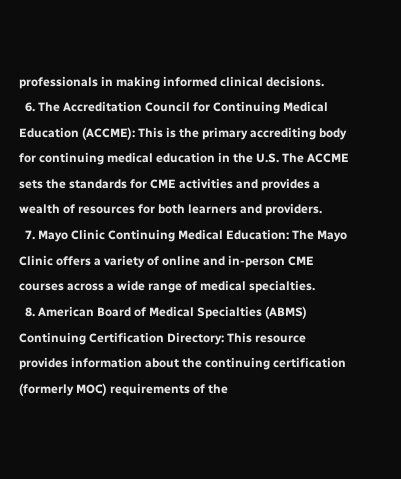professionals in making informed clinical decisions.
  6. The Accreditation Council for Continuing Medical Education (ACCME): This is the primary accrediting body for continuing medical education in the U.S. The ACCME sets the standards for CME activities and provides a wealth of resources for both learners and providers.
  7. Mayo Clinic Continuing Medical Education: The Mayo Clinic offers a variety of online and in-person CME courses across a wide range of medical specialties.
  8. American Board of Medical Specialties (ABMS) Continuing Certification Directory: This resource provides information about the continuing certification (formerly MOC) requirements of the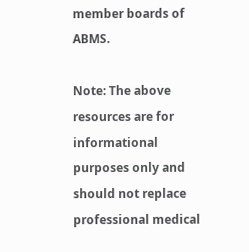member boards of ABMS.

Note: The above resources are for informational purposes only and should not replace professional medical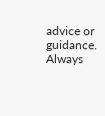advice or guidance. Always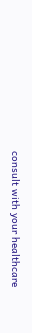consult with your healthcare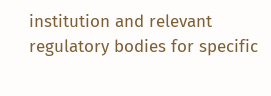institution and relevant regulatory bodies for specific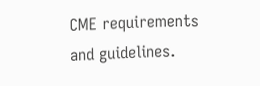CME requirements and guidelines.